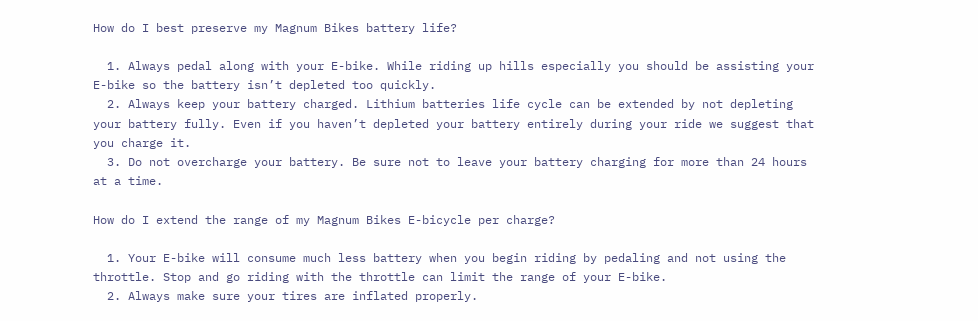How do I best preserve my Magnum Bikes battery life?

  1. Always pedal along with your E-bike. While riding up hills especially you should be assisting your E-bike so the battery isn’t depleted too quickly.
  2. Always keep your battery charged. Lithium batteries life cycle can be extended by not depleting your battery fully. Even if you haven’t depleted your battery entirely during your ride we suggest that you charge it.
  3. Do not overcharge your battery. Be sure not to leave your battery charging for more than 24 hours at a time.

How do I extend the range of my Magnum Bikes E-bicycle per charge?

  1. Your E-bike will consume much less battery when you begin riding by pedaling and not using the throttle. Stop and go riding with the throttle can limit the range of your E-bike.
  2. Always make sure your tires are inflated properly.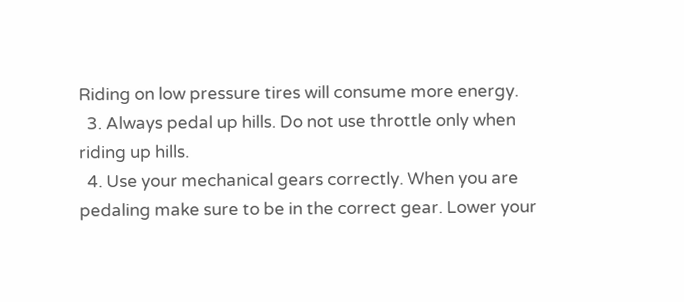Riding on low pressure tires will consume more energy.
  3. Always pedal up hills. Do not use throttle only when riding up hills.
  4. Use your mechanical gears correctly. When you are pedaling make sure to be in the correct gear. Lower your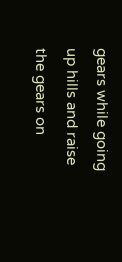gears while going up hills and raise the gears on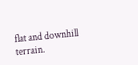flat and downhill terrain.